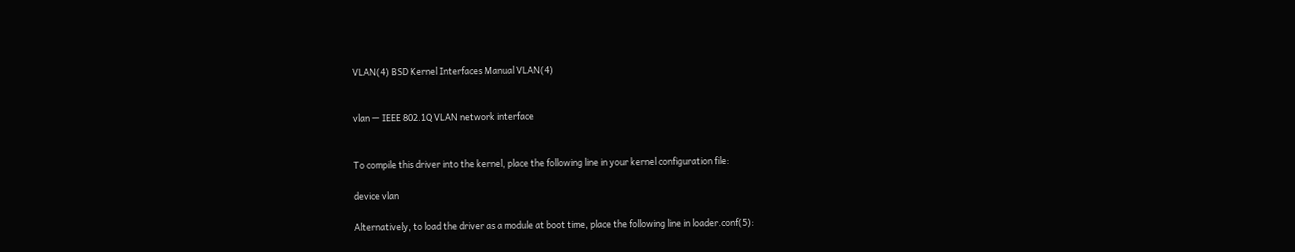VLAN(4) BSD Kernel Interfaces Manual VLAN(4)


vlan — IEEE 802.1Q VLAN network interface


To compile this driver into the kernel, place the following line in your kernel configuration file:

device vlan

Alternatively, to load the driver as a module at boot time, place the following line in loader.conf(5):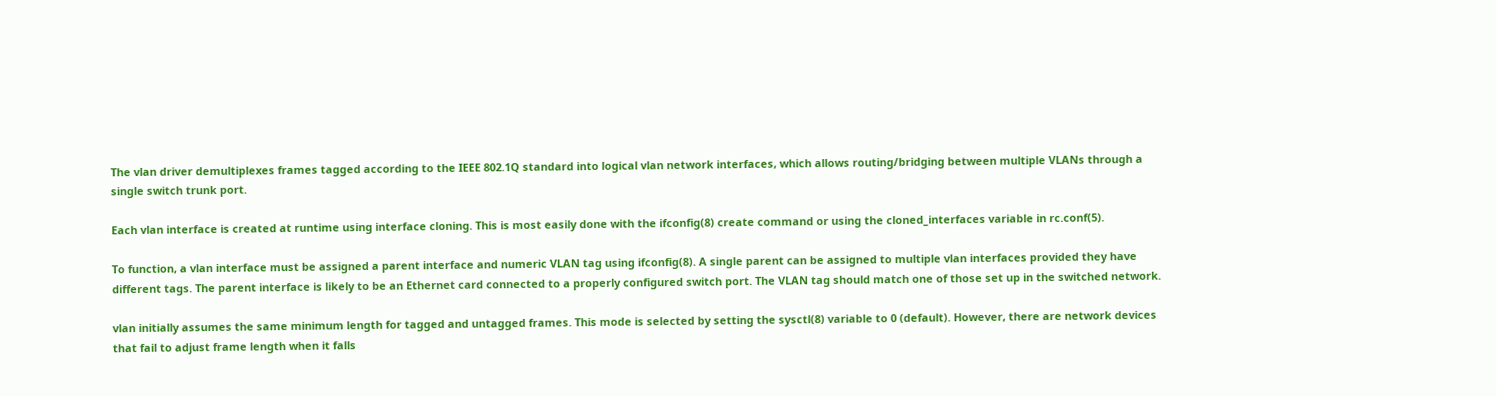The vlan driver demultiplexes frames tagged according to the IEEE 802.1Q standard into logical vlan network interfaces, which allows routing/bridging between multiple VLANs through a single switch trunk port.

Each vlan interface is created at runtime using interface cloning. This is most easily done with the ifconfig(8) create command or using the cloned_interfaces variable in rc.conf(5).

To function, a vlan interface must be assigned a parent interface and numeric VLAN tag using ifconfig(8). A single parent can be assigned to multiple vlan interfaces provided they have different tags. The parent interface is likely to be an Ethernet card connected to a properly configured switch port. The VLAN tag should match one of those set up in the switched network.

vlan initially assumes the same minimum length for tagged and untagged frames. This mode is selected by setting the sysctl(8) variable to 0 (default). However, there are network devices that fail to adjust frame length when it falls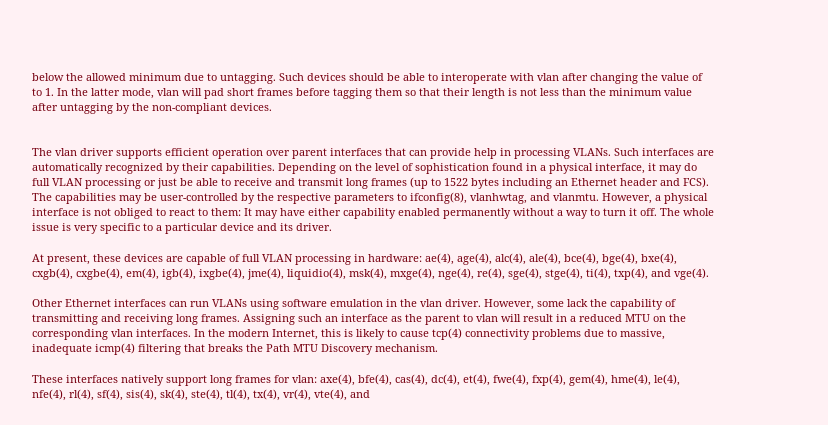below the allowed minimum due to untagging. Such devices should be able to interoperate with vlan after changing the value of to 1. In the latter mode, vlan will pad short frames before tagging them so that their length is not less than the minimum value after untagging by the non-compliant devices.


The vlan driver supports efficient operation over parent interfaces that can provide help in processing VLANs. Such interfaces are automatically recognized by their capabilities. Depending on the level of sophistication found in a physical interface, it may do full VLAN processing or just be able to receive and transmit long frames (up to 1522 bytes including an Ethernet header and FCS). The capabilities may be user-controlled by the respective parameters to ifconfig(8), vlanhwtag, and vlanmtu. However, a physical interface is not obliged to react to them: It may have either capability enabled permanently without a way to turn it off. The whole issue is very specific to a particular device and its driver.

At present, these devices are capable of full VLAN processing in hardware: ae(4), age(4), alc(4), ale(4), bce(4), bge(4), bxe(4), cxgb(4), cxgbe(4), em(4), igb(4), ixgbe(4), jme(4), liquidio(4), msk(4), mxge(4), nge(4), re(4), sge(4), stge(4), ti(4), txp(4), and vge(4).

Other Ethernet interfaces can run VLANs using software emulation in the vlan driver. However, some lack the capability of transmitting and receiving long frames. Assigning such an interface as the parent to vlan will result in a reduced MTU on the corresponding vlan interfaces. In the modern Internet, this is likely to cause tcp(4) connectivity problems due to massive, inadequate icmp(4) filtering that breaks the Path MTU Discovery mechanism.

These interfaces natively support long frames for vlan: axe(4), bfe(4), cas(4), dc(4), et(4), fwe(4), fxp(4), gem(4), hme(4), le(4), nfe(4), rl(4), sf(4), sis(4), sk(4), ste(4), tl(4), tx(4), vr(4), vte(4), and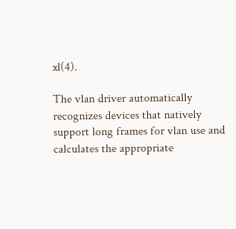xl(4).

The vlan driver automatically recognizes devices that natively support long frames for vlan use and calculates the appropriate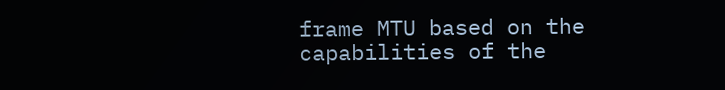frame MTU based on the capabilities of the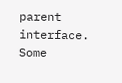parent interface. Some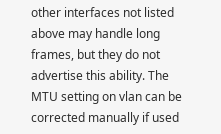other interfaces not listed above may handle long frames, but they do not advertise this ability. The MTU setting on vlan can be corrected manually if used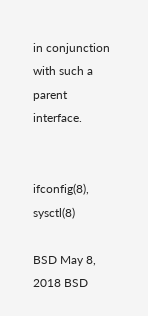in conjunction with such a parent interface.


ifconfig(8), sysctl(8)

BSD May 8, 2018 BSD